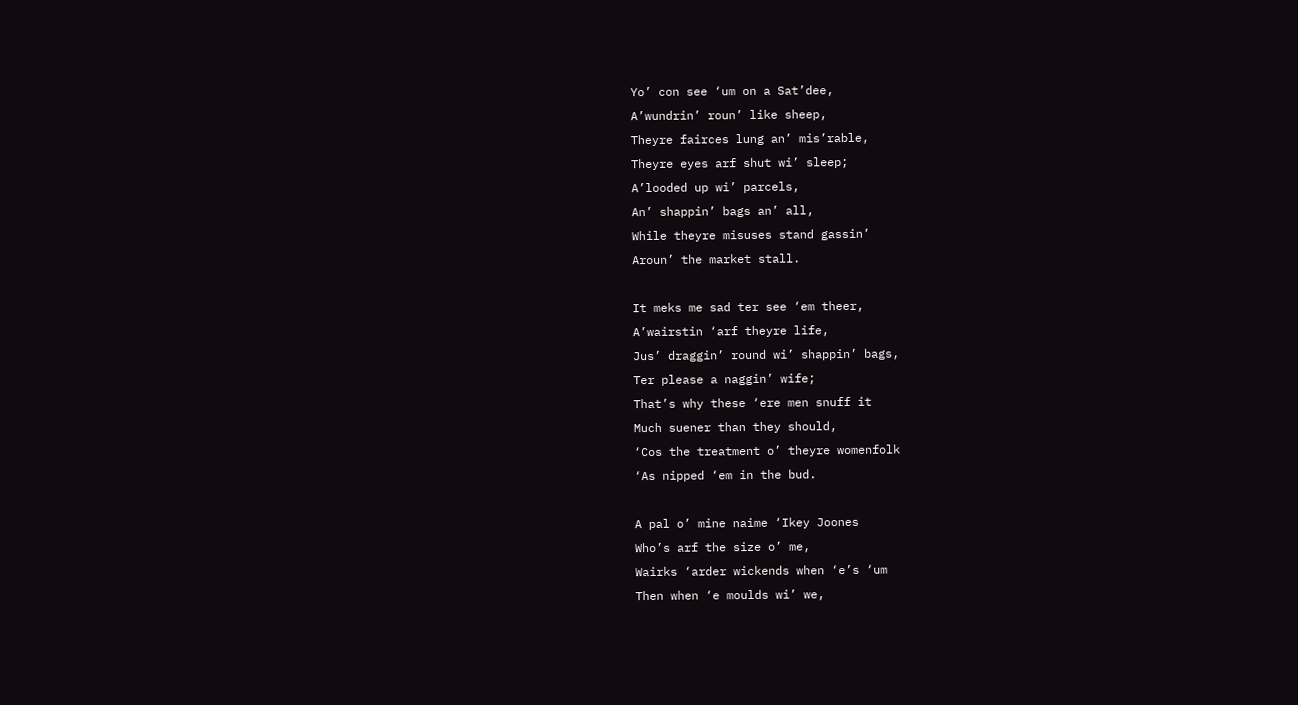Yo’ con see ‘um on a Sat’dee,
A’wundrin’ roun’ like sheep,
Theyre fairces lung an’ mis’rable,
Theyre eyes arf shut wi’ sleep;
A’looded up wi’ parcels,
An’ shappin’ bags an’ all,
While theyre misuses stand gassin’
Aroun’ the market stall.

It meks me sad ter see ‘em theer,
A’wairstin ‘arf theyre life,
Jus’ draggin’ round wi’ shappin’ bags,
Ter please a naggin’ wife;
That’s why these ‘ere men snuff it
Much suener than they should,
‘Cos the treatment o’ theyre womenfolk
‘As nipped ‘em in the bud.

A pal o’ mine naime ‘Ikey Joones
Who’s arf the size o’ me,
Wairks ‘arder wickends when ‘e’s ‘um
Then when ‘e moulds wi’ we,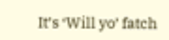It’s ‘Will yo’ fatch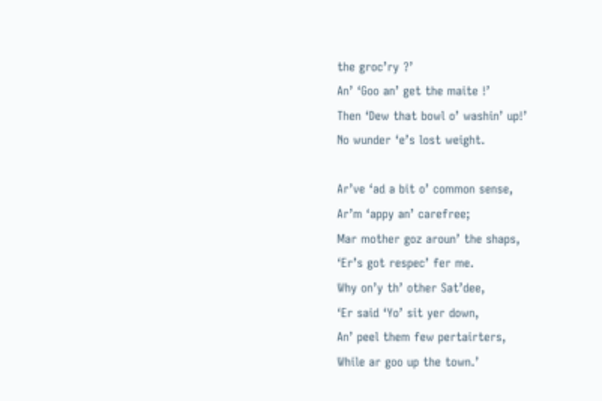the groc’ry ?’
An’ ‘Goo an’ get the maite !’
Then ‘Dew that bowl o’ washin’ up!’
No wunder ‘e’s lost weight.

Ar’ve ‘ad a bit o’ common sense,
Ar’m ‘appy an’ carefree;
Mar mother goz aroun’ the shaps,
‘Er’s got respec’ fer me.
Why on’y th’ other Sat’dee,
‘Er said ‘Yo’ sit yer down,
An’ peel them few pertairters,
While ar goo up the town.’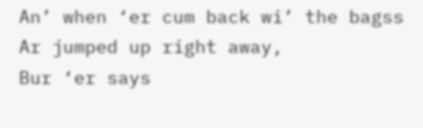An’ when ‘er cum back wi’ the bagss
Ar jumped up right away,
Bur ‘er says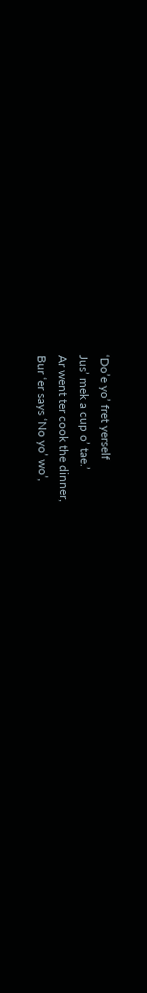‘Do’e yo’ fret yerself
Jus’ mek a cup o’ tae.’
Ar went ter cook the dinner,
Bur ‘er says ‘No yo’ wo’,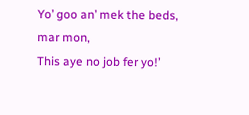Yo’ goo an’ mek the beds, mar mon,
This aye no job fer yo!’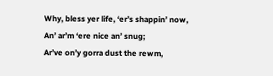Why, bless yer life, ‘er’s shappin’ now,
An’ ar’m ‘ere nice an’ snug;
Ar’ve on’y gorra dust the rewm,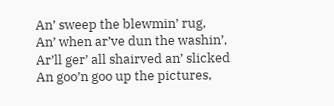An’ sweep the blewmin’ rug,
An’ when ar’ve dun the washin’,
Ar’ll ger’ all shairved an’ slicked
An goo’n goo up the pictures,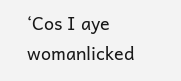‘Cos I aye womanlicked